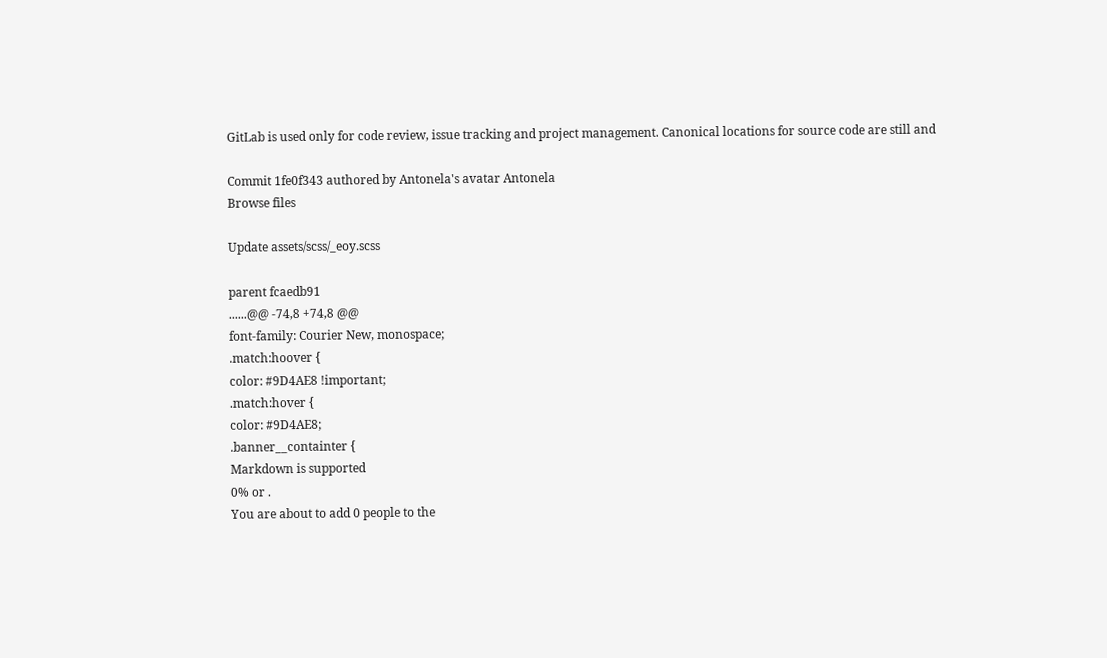GitLab is used only for code review, issue tracking and project management. Canonical locations for source code are still and

Commit 1fe0f343 authored by Antonela's avatar Antonela
Browse files

Update assets/scss/_eoy.scss

parent fcaedb91
......@@ -74,8 +74,8 @@
font-family: Courier New, monospace;
.match:hoover {
color: #9D4AE8 !important;
.match:hover {
color: #9D4AE8;
.banner__containter {
Markdown is supported
0% or .
You are about to add 0 people to the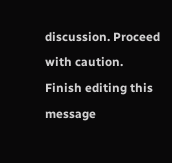discussion. Proceed with caution.
Finish editing this message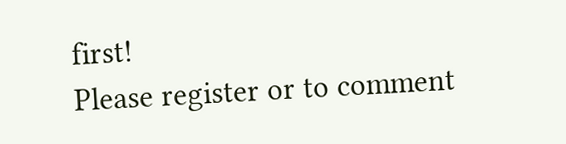first!
Please register or to comment